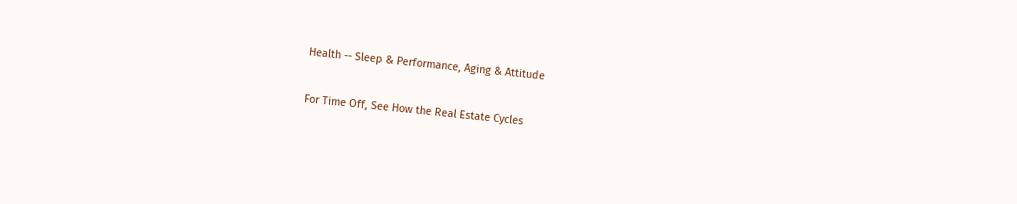Health -- Sleep & Performance, Aging & Attitude

For Time Off, See How the Real Estate Cycles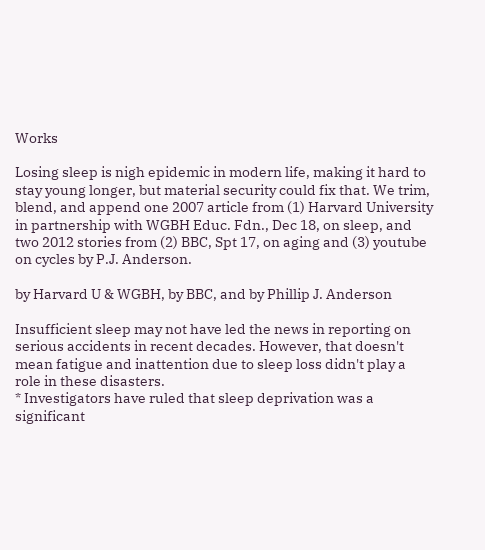Works

Losing sleep is nigh epidemic in modern life, making it hard to stay young longer, but material security could fix that. We trim, blend, and append one 2007 article from (1) Harvard University in partnership with WGBH Educ. Fdn., Dec 18, on sleep, and two 2012 stories from (2) BBC, Spt 17, on aging and (3) youtube on cycles by P.J. Anderson.

by Harvard U & WGBH, by BBC, and by Phillip J. Anderson

Insufficient sleep may not have led the news in reporting on serious accidents in recent decades. However, that doesn't mean fatigue and inattention due to sleep loss didn't play a role in these disasters.
* Investigators have ruled that sleep deprivation was a significant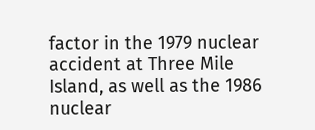factor in the 1979 nuclear accident at Three Mile Island, as well as the 1986 nuclear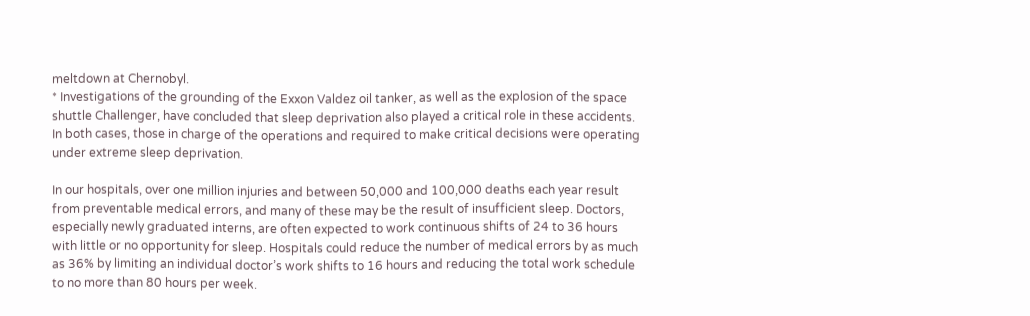meltdown at Chernobyl.
* Investigations of the grounding of the Exxon Valdez oil tanker, as well as the explosion of the space shuttle Challenger, have concluded that sleep deprivation also played a critical role in these accidents. In both cases, those in charge of the operations and required to make critical decisions were operating under extreme sleep deprivation.

In our hospitals, over one million injuries and between 50,000 and 100,000 deaths each year result from preventable medical errors, and many of these may be the result of insufficient sleep. Doctors, especially newly graduated interns, are often expected to work continuous shifts of 24 to 36 hours with little or no opportunity for sleep. Hospitals could reduce the number of medical errors by as much as 36% by limiting an individual doctor’s work shifts to 16 hours and reducing the total work schedule to no more than 80 hours per week.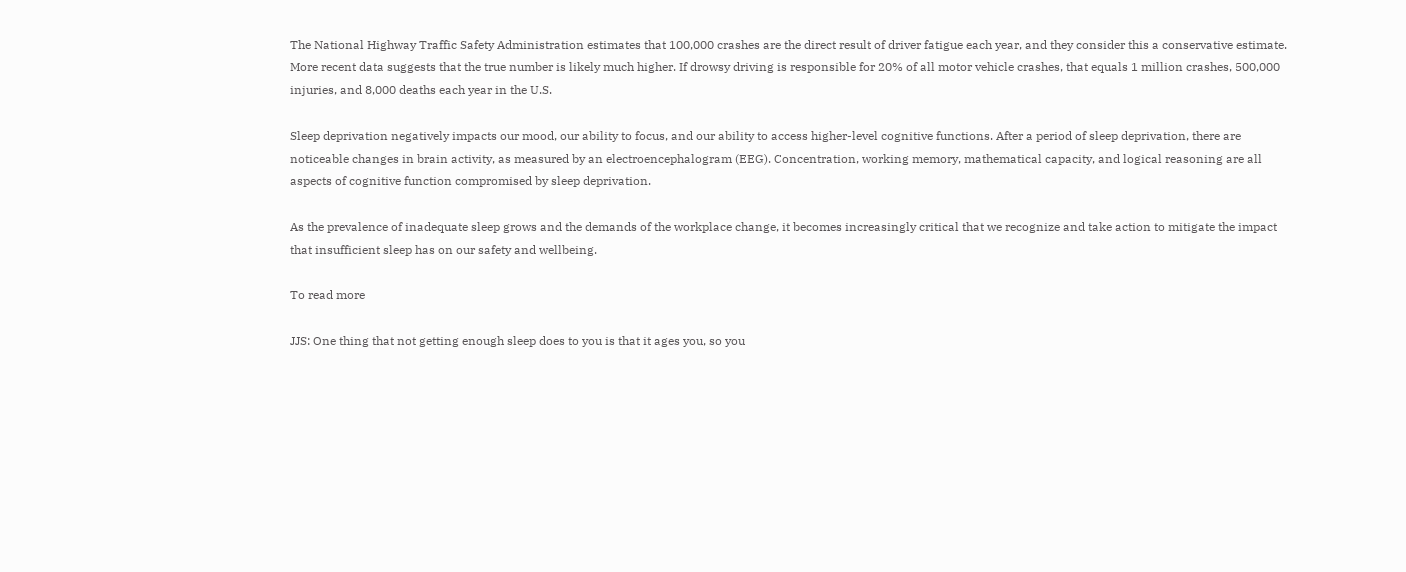The National Highway Traffic Safety Administration estimates that 100,000 crashes are the direct result of driver fatigue each year, and they consider this a conservative estimate. More recent data suggests that the true number is likely much higher. If drowsy driving is responsible for 20% of all motor vehicle crashes, that equals 1 million crashes, 500,000 injuries, and 8,000 deaths each year in the U.S.

Sleep deprivation negatively impacts our mood, our ability to focus, and our ability to access higher-level cognitive functions. After a period of sleep deprivation, there are noticeable changes in brain activity, as measured by an electroencephalogram (EEG). Concentration, working memory, mathematical capacity, and logical reasoning are all aspects of cognitive function compromised by sleep deprivation.

As the prevalence of inadequate sleep grows and the demands of the workplace change, it becomes increasingly critical that we recognize and take action to mitigate the impact that insufficient sleep has on our safety and wellbeing.

To read more

JJS: One thing that not getting enough sleep does to you is that it ages you, so you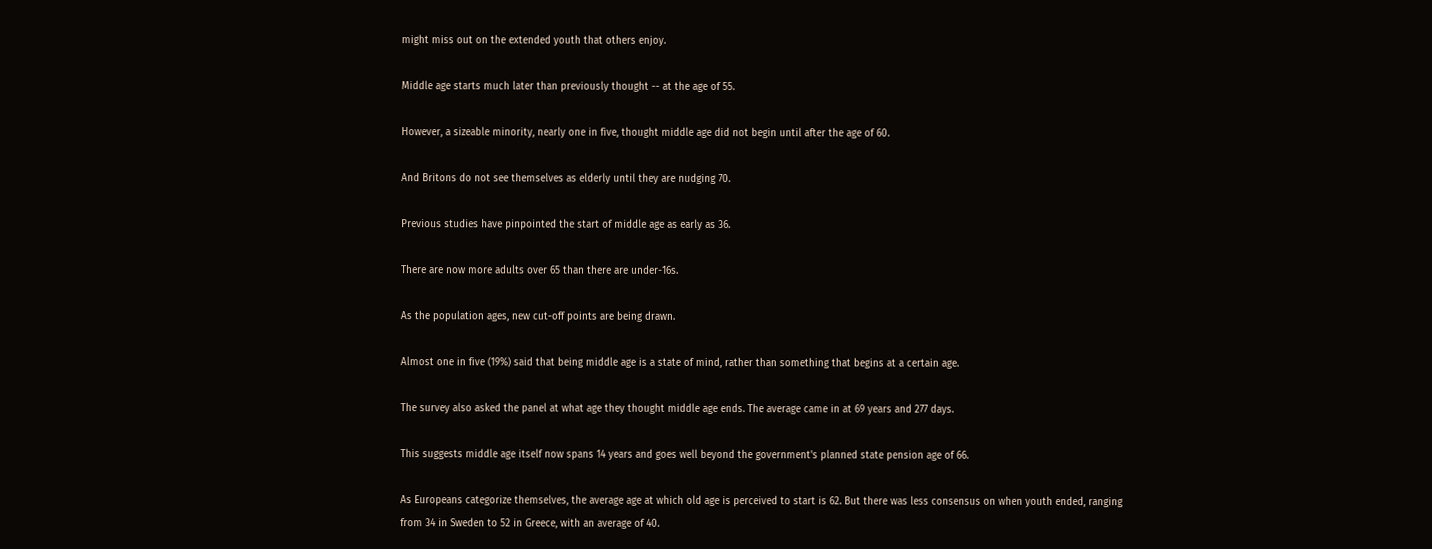might miss out on the extended youth that others enjoy.

Middle age starts much later than previously thought -- at the age of 55.

However, a sizeable minority, nearly one in five, thought middle age did not begin until after the age of 60.

And Britons do not see themselves as elderly until they are nudging 70.

Previous studies have pinpointed the start of middle age as early as 36.

There are now more adults over 65 than there are under-16s.

As the population ages, new cut-off points are being drawn.

Almost one in five (19%) said that being middle age is a state of mind, rather than something that begins at a certain age.

The survey also asked the panel at what age they thought middle age ends. The average came in at 69 years and 277 days.

This suggests middle age itself now spans 14 years and goes well beyond the government's planned state pension age of 66.

As Europeans categorize themselves, the average age at which old age is perceived to start is 62. But there was less consensus on when youth ended, ranging from 34 in Sweden to 52 in Greece, with an average of 40.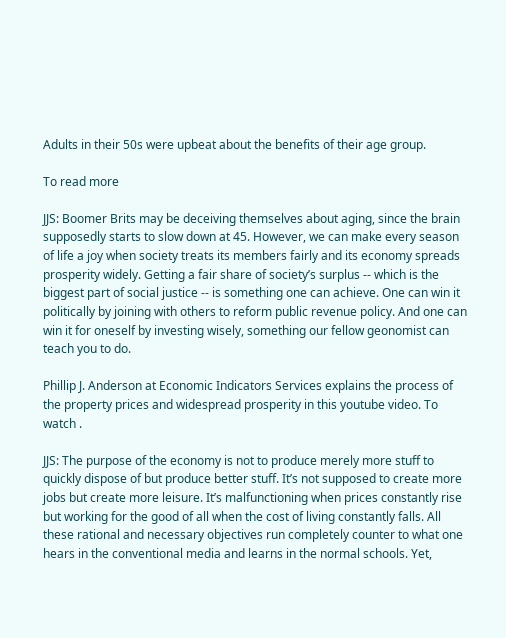Adults in their 50s were upbeat about the benefits of their age group.

To read more

JJS: Boomer Brits may be deceiving themselves about aging, since the brain supposedly starts to slow down at 45. However, we can make every season of life a joy when society treats its members fairly and its economy spreads prosperity widely. Getting a fair share of society’s surplus -- which is the biggest part of social justice -- is something one can achieve. One can win it politically by joining with others to reform public revenue policy. And one can win it for oneself by investing wisely, something our fellow geonomist can teach you to do.

Phillip J. Anderson at Economic Indicators Services explains the process of the property prices and widespread prosperity in this youtube video. To watch .

JJS: The purpose of the economy is not to produce merely more stuff to quickly dispose of but produce better stuff. It’s not supposed to create more jobs but create more leisure. It’s malfunctioning when prices constantly rise but working for the good of all when the cost of living constantly falls. All these rational and necessary objectives run completely counter to what one hears in the conventional media and learns in the normal schools. Yet,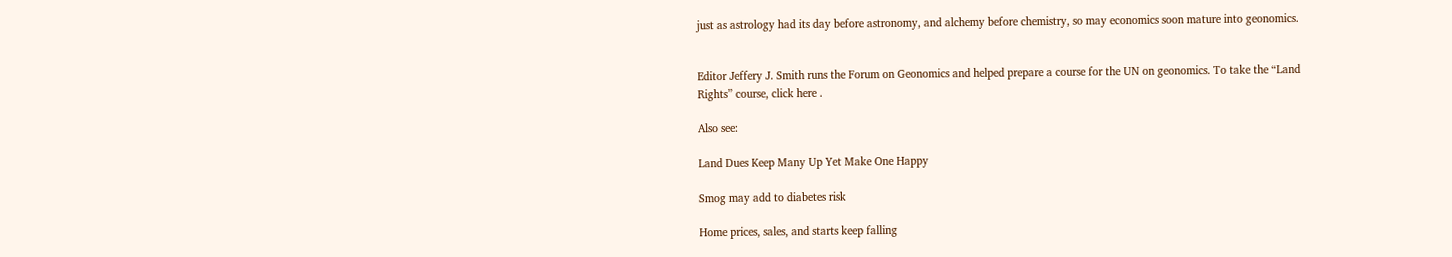just as astrology had its day before astronomy, and alchemy before chemistry, so may economics soon mature into geonomics.


Editor Jeffery J. Smith runs the Forum on Geonomics and helped prepare a course for the UN on geonomics. To take the “Land Rights” course, click here .

Also see:

Land Dues Keep Many Up Yet Make One Happy

Smog may add to diabetes risk

Home prices, sales, and starts keep falling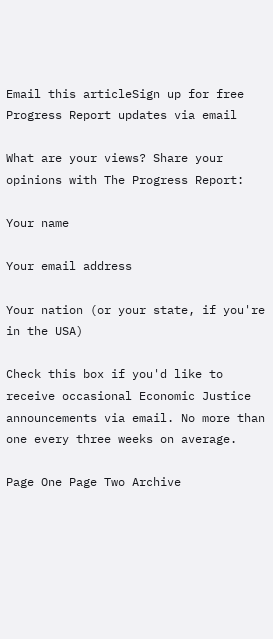Email this articleSign up for free Progress Report updates via email

What are your views? Share your opinions with The Progress Report:

Your name

Your email address

Your nation (or your state, if you're in the USA)

Check this box if you'd like to receive occasional Economic Justice announcements via email. No more than one every three weeks on average.

Page One Page Two Archive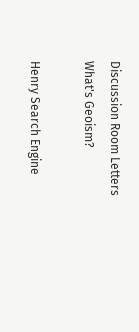Discussion Room Letters What's Geoism?

Henry Search Engine